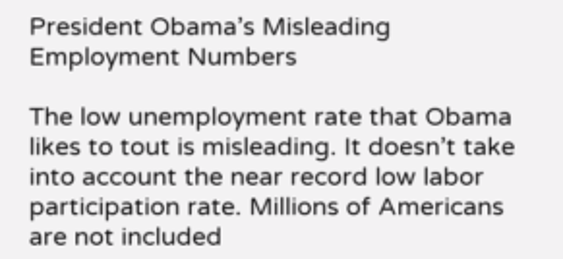President Obama’s Misleading Employment Numbers

The low unemployment rate that Obama likes to tout is misleading. It doesn’t take into account the near record low labor participation rate. Millions of Americans are not included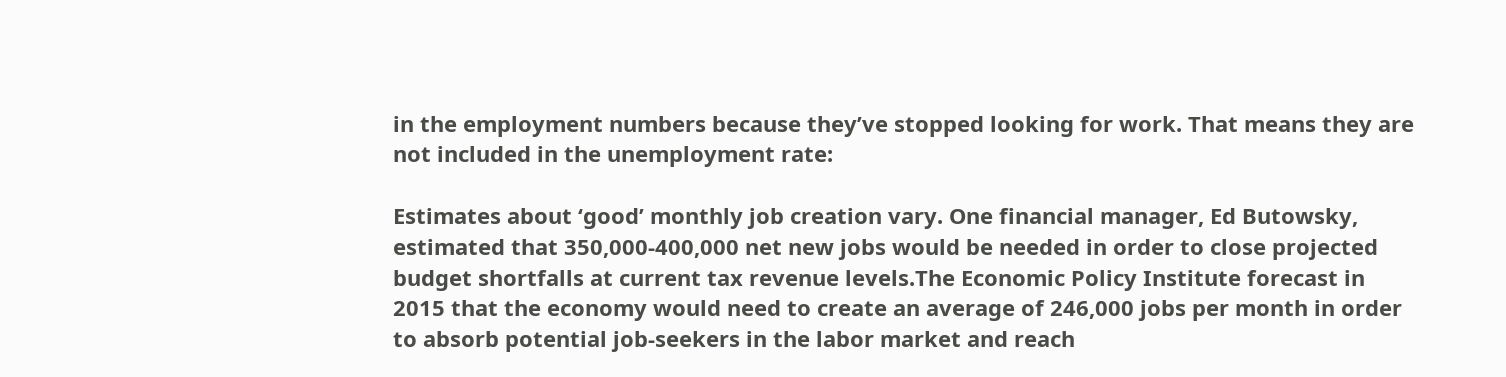in the employment numbers because they’ve stopped looking for work. That means they are not included in the unemployment rate:

Estimates about ‘good’ monthly job creation vary. One financial manager, Ed Butowsky, estimated that 350,000-400,000 net new jobs would be needed in order to close projected budget shortfalls at current tax revenue levels.The Economic Policy Institute forecast in 2015 that the economy would need to create an average of 246,000 jobs per month in order to absorb potential job-seekers in the labor market and reach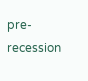pre-recession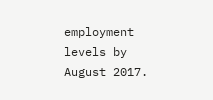employment levels by August 2017.